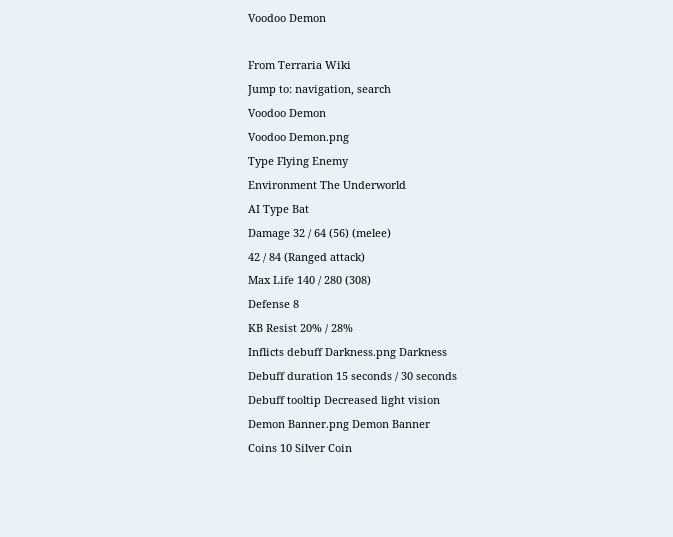Voodoo Demon

From Terraria Wiki
Jump to: navigation, search
Voodoo Demon
Voodoo Demon.png
Type Flying Enemy
Environment The Underworld
AI Type Bat
Damage 32 / 64 (56) (melee)
42 / 84 (Ranged attack)
Max Life 140 / 280 (308)
Defense 8
KB Resist 20% / 28%
Inflicts debuff Darkness.png Darkness
Debuff duration 15 seconds / 30 seconds
Debuff tooltip Decreased light vision
Demon Banner.png Demon Banner
Coins 10 Silver Coin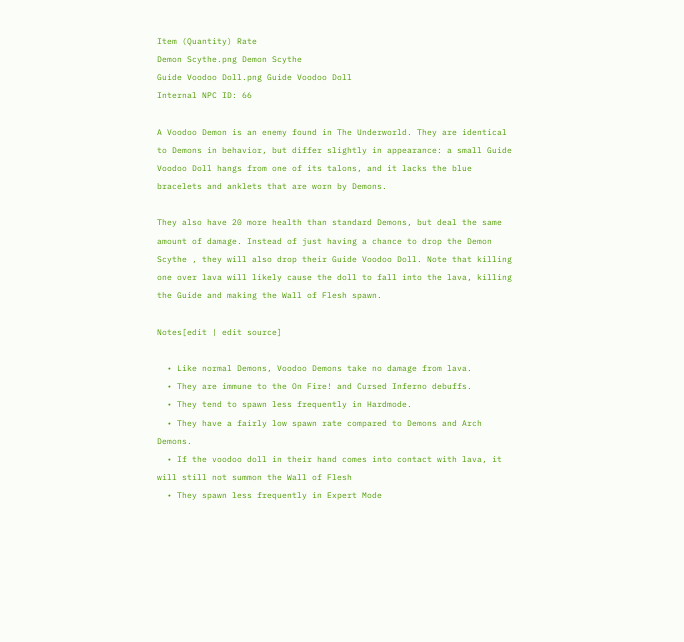Item (Quantity) Rate
Demon Scythe.png Demon Scythe
Guide Voodoo Doll.png Guide Voodoo Doll
Internal NPC ID: 66

A Voodoo Demon is an enemy found in The Underworld. They are identical to Demons in behavior, but differ slightly in appearance: a small Guide Voodoo Doll hangs from one of its talons, and it lacks the blue bracelets and anklets that are worn by Demons.

They also have 20 more health than standard Demons, but deal the same amount of damage. Instead of just having a chance to drop the Demon Scythe , they will also drop their Guide Voodoo Doll. Note that killing one over lava will likely cause the doll to fall into the lava, killing the Guide and making the Wall of Flesh spawn.

Notes[edit | edit source]

  • Like normal Demons, Voodoo Demons take no damage from lava.
  • They are immune to the On Fire! and Cursed Inferno debuffs.
  • They tend to spawn less frequently in Hardmode.
  • They have a fairly low spawn rate compared to Demons and Arch Demons.
  • If the voodoo doll in their hand comes into contact with lava, it will still not summon the Wall of Flesh
  • They spawn less frequently in Expert Mode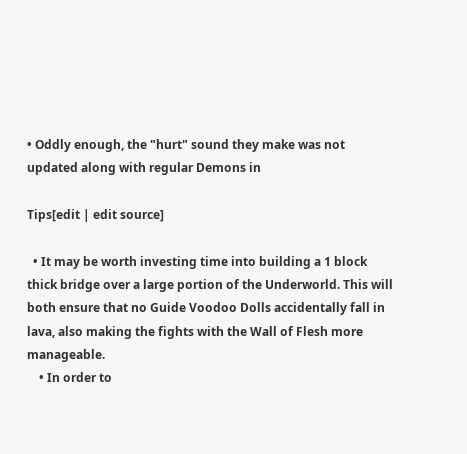• Oddly enough, the "hurt" sound they make was not updated along with regular Demons in

Tips[edit | edit source]

  • It may be worth investing time into building a 1 block thick bridge over a large portion of the Underworld. This will both ensure that no Guide Voodoo Dolls accidentally fall in lava, also making the fights with the Wall of Flesh more manageable.
    • In order to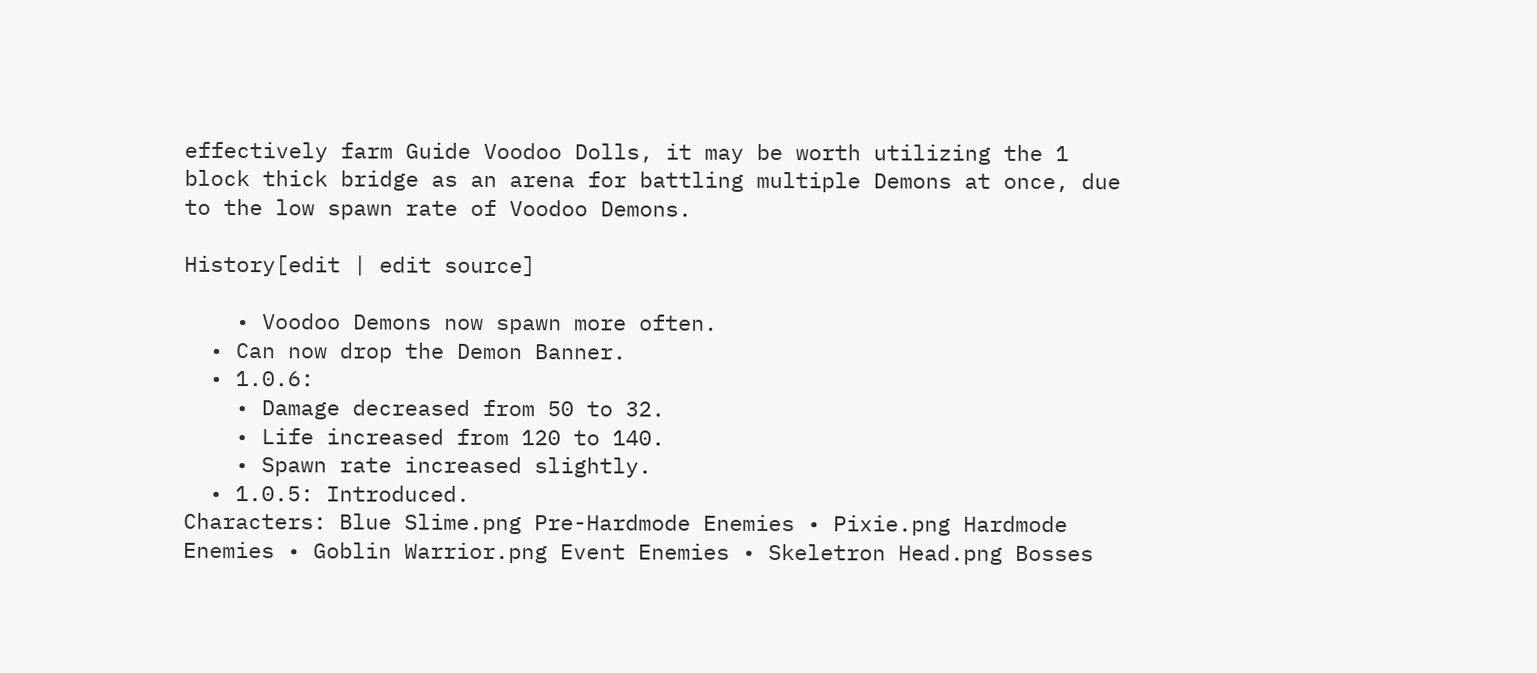effectively farm Guide Voodoo Dolls, it may be worth utilizing the 1 block thick bridge as an arena for battling multiple Demons at once, due to the low spawn rate of Voodoo Demons.

History[edit | edit source]

    • Voodoo Demons now spawn more often.
  • Can now drop the Demon Banner.
  • 1.0.6:
    • Damage decreased from 50 to 32.
    • Life increased from 120 to 140.
    • Spawn rate increased slightly.
  • 1.0.5: Introduced.
Characters: Blue Slime.png Pre-Hardmode Enemies • Pixie.png Hardmode Enemies • Goblin Warrior.png Event Enemies • Skeletron Head.png Bosses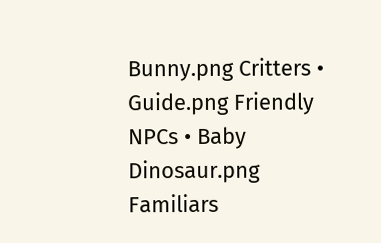Bunny.png Critters • Guide.png Friendly NPCs • Baby Dinosaur.png Familiars